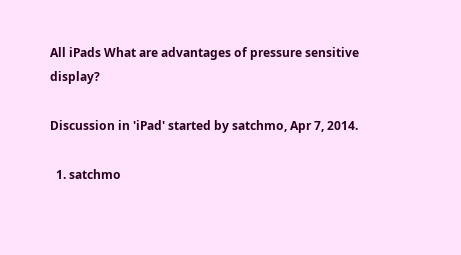All iPads What are advantages of pressure sensitive display?

Discussion in 'iPad' started by satchmo, Apr 7, 2014.

  1. satchmo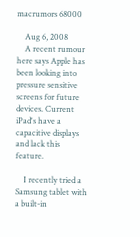macrumors 68000

    Aug 6, 2008
    A recent rumour here says Apple has been looking into pressure sensitive screens for future devices. Current iPad's have a capacitive displays and lack this feature.

    I recently tried a Samsung tablet with a built-in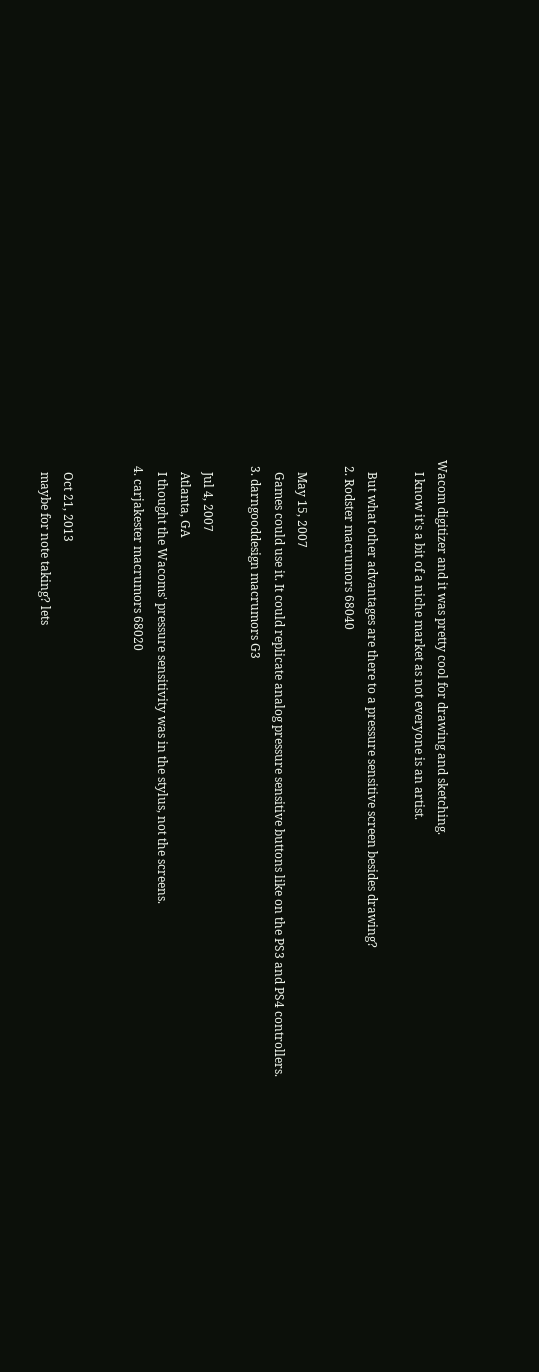Wacom digitizer and it was pretty cool for drawing and sketching.
    I know it's a bit of a niche market as not everyone is an artist.

    But what other advantages are there to a pressure sensitive screen besides drawing?
  2. Rodster macrumors 68040

    May 15, 2007
    Games could use it. It could replicate analog pressure sensitive buttons like on the PS3 and PS4 controllers.
  3. darngooddesign macrumors G3

    Jul 4, 2007
    Atlanta, GA
    I thought the Wacoms' pressure sensitivity was in the stylus, not the screens.
  4. carjakester macrumors 68020


    Oct 21, 2013
    maybe for note taking? lets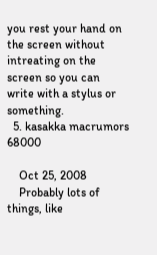you rest your hand on the screen without intreating on the screen so you can write with a stylus or something.
  5. kasakka macrumors 68000

    Oct 25, 2008
    Probably lots of things, like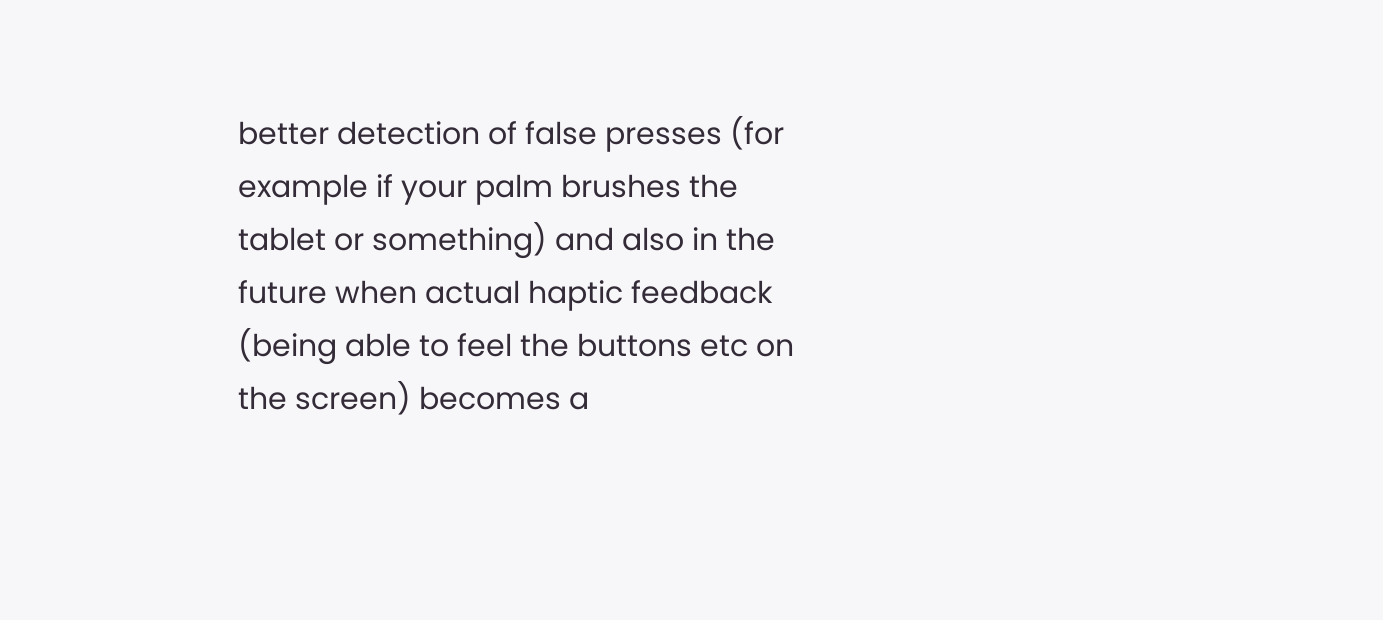better detection of false presses (for example if your palm brushes the tablet or something) and also in the future when actual haptic feedback (being able to feel the buttons etc on the screen) becomes a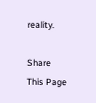reality.

Share This Page